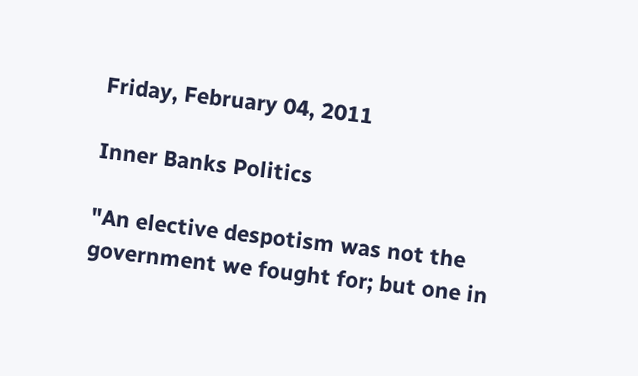Friday, February 04, 2011

Inner Banks Politics

"An elective despotism was not the government we fought for; but one in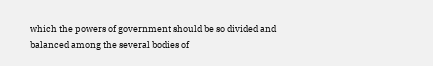which the powers of government should be so divided and balanced among the several bodies of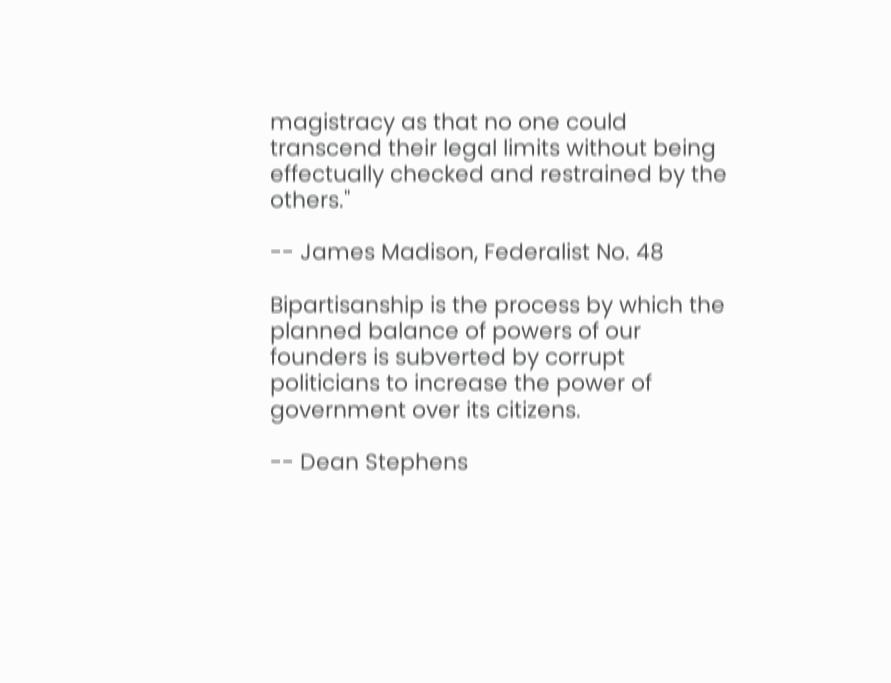magistracy as that no one could transcend their legal limits without being effectually checked and restrained by the others."

-- James Madison, Federalist No. 48

Bipartisanship is the process by which the planned balance of powers of our founders is subverted by corrupt politicians to increase the power of government over its citizens.

-- Dean Stephens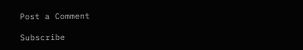Post a Comment

Subscribe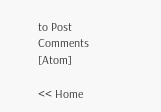to Post Comments [Atom]

<< Home